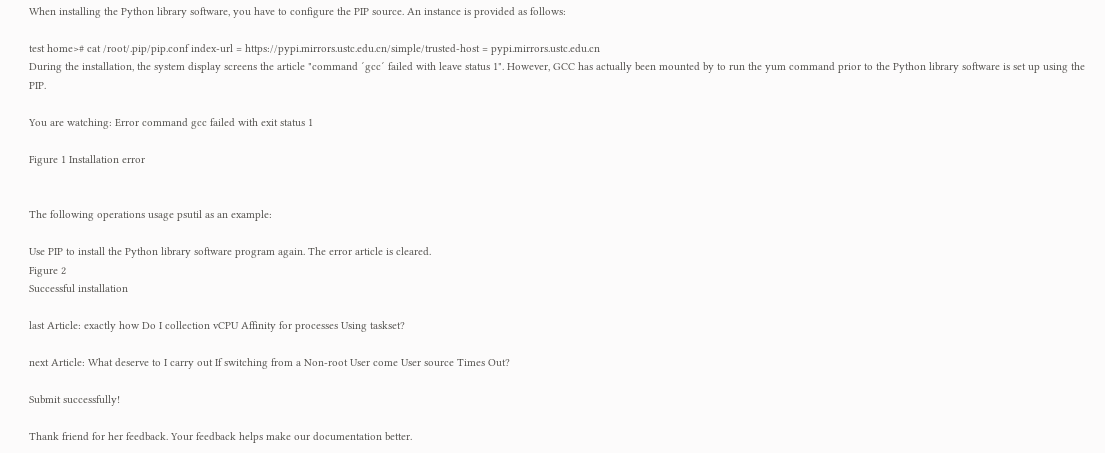When installing the Python library software, you have to configure the PIP source. An instance is provided as follows:

test home># cat /root/.pip/pip.conf index-url = https://pypi.mirrors.ustc.edu.cn/simple/trusted-host = pypi.mirrors.ustc.edu.cn
During the installation, the system display screens the article "command ´gcc´ failed with leave status 1". However, GCC has actually been mounted by to run the yum command prior to the Python library software is set up using the PIP.

You are watching: Error command gcc failed with exit status 1

Figure 1 Installation error


The following operations usage psutil as an example:

Use PIP to install the Python library software program again. The error article is cleared.
Figure 2
Successful installation

last Article: exactly how Do I collection vCPU Affinity for processes Using taskset?

next Article: What deserve to I carry out If switching from a Non-root User come User source Times Out?

Submit successfully!

Thank friend for her feedback. Your feedback helps make our documentation better.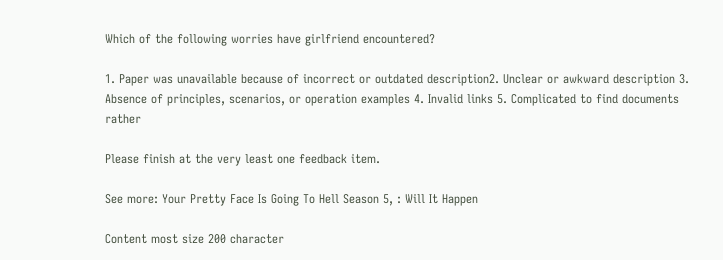Which of the following worries have girlfriend encountered?

1. Paper was unavailable because of incorrect or outdated description2. Unclear or awkward description 3. Absence of principles, scenarios, or operation examples 4. Invalid links 5. Complicated to find documents rather

Please finish at the very least one feedback item.

See more: Your Pretty Face Is Going To Hell Season 5, : Will It Happen

Content most size 200 character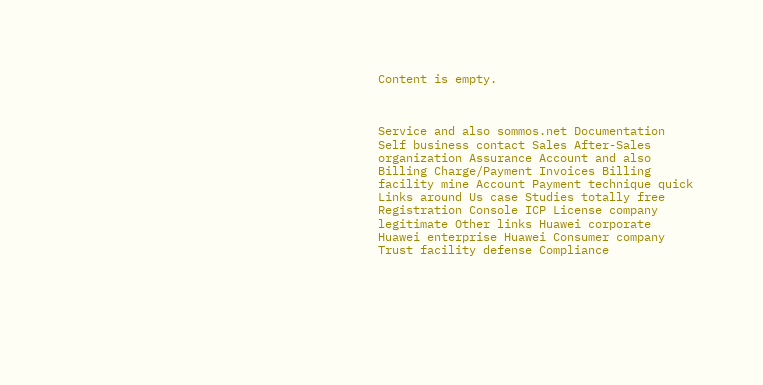Content is empty.



Service and also sommos.net Documentation Self business contact Sales After-Sales organization Assurance Account and also Billing Charge/Payment Invoices Billing facility mine Account Payment technique quick Links around Us case Studies totally free Registration Console ICP License company legitimate Other links Huawei corporate Huawei enterprise Huawei Consumer company Trust facility defense Compliance